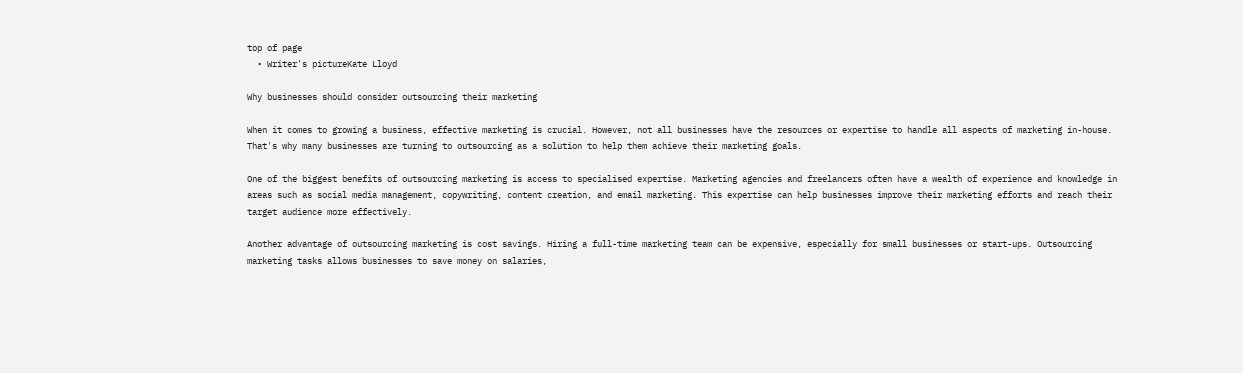top of page
  • Writer's pictureKate Lloyd

Why businesses should consider outsourcing their marketing

When it comes to growing a business, effective marketing is crucial. However, not all businesses have the resources or expertise to handle all aspects of marketing in-house. That's why many businesses are turning to outsourcing as a solution to help them achieve their marketing goals.

One of the biggest benefits of outsourcing marketing is access to specialised expertise. Marketing agencies and freelancers often have a wealth of experience and knowledge in areas such as social media management, copywriting, content creation, and email marketing. This expertise can help businesses improve their marketing efforts and reach their target audience more effectively.

Another advantage of outsourcing marketing is cost savings. Hiring a full-time marketing team can be expensive, especially for small businesses or start-ups. Outsourcing marketing tasks allows businesses to save money on salaries,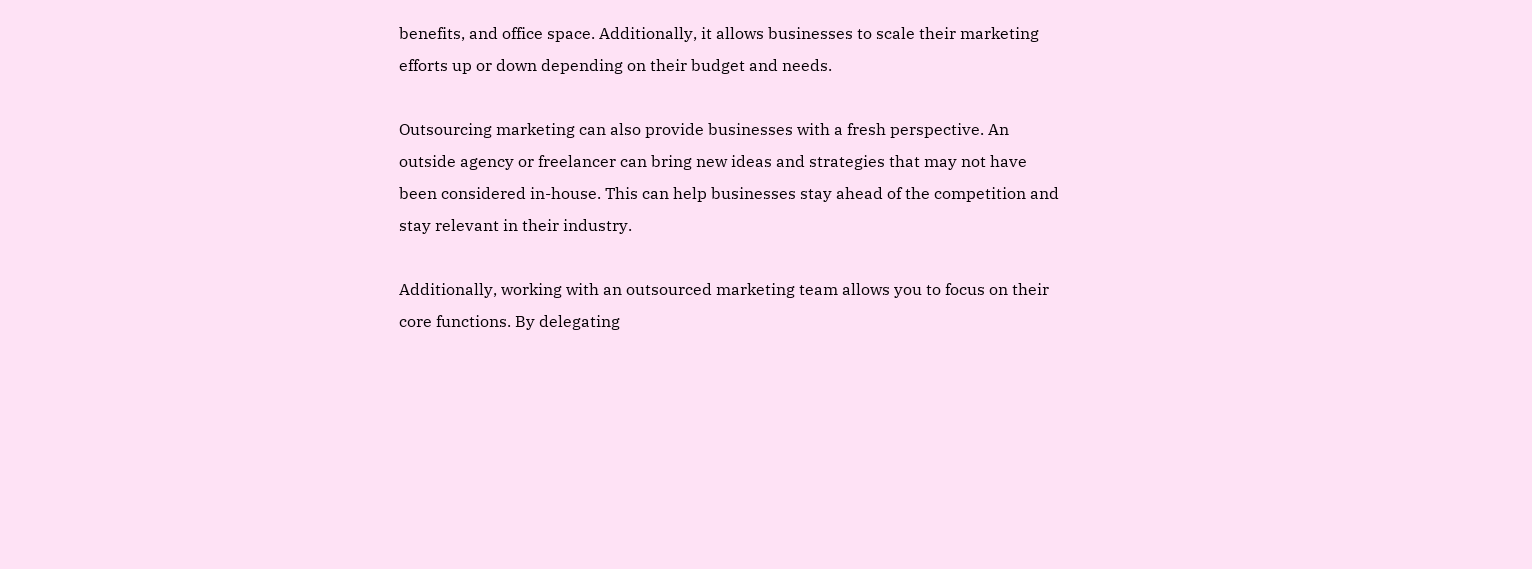benefits, and office space. Additionally, it allows businesses to scale their marketing efforts up or down depending on their budget and needs.

Outsourcing marketing can also provide businesses with a fresh perspective. An outside agency or freelancer can bring new ideas and strategies that may not have been considered in-house. This can help businesses stay ahead of the competition and stay relevant in their industry.

Additionally, working with an outsourced marketing team allows you to focus on their core functions. By delegating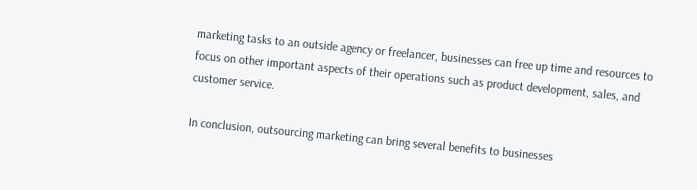marketing tasks to an outside agency or freelancer, businesses can free up time and resources to focus on other important aspects of their operations such as product development, sales, and customer service.

In conclusion, outsourcing marketing can bring several benefits to businesses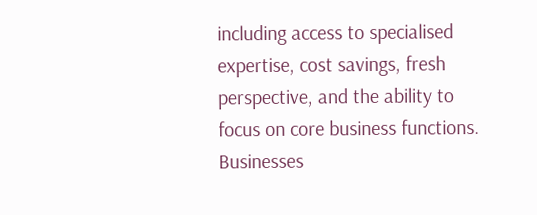including access to specialised expertise, cost savings, fresh perspective, and the ability to focus on core business functions. Businesses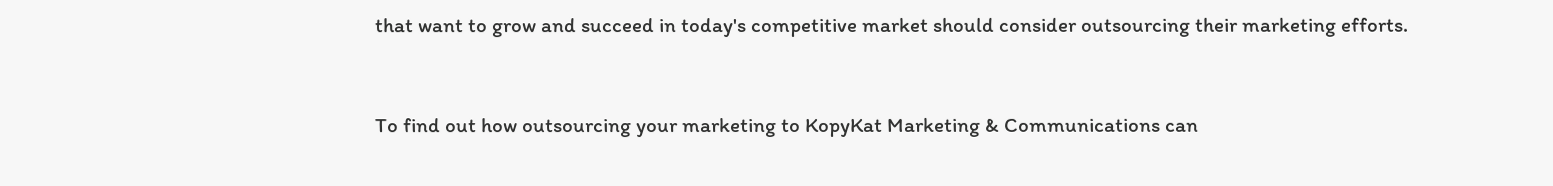that want to grow and succeed in today's competitive market should consider outsourcing their marketing efforts.


To find out how outsourcing your marketing to KopyKat Marketing & Communications can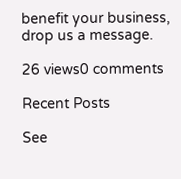benefit your business, drop us a message.

26 views0 comments

Recent Posts

See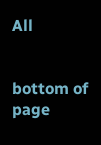All


bottom of page